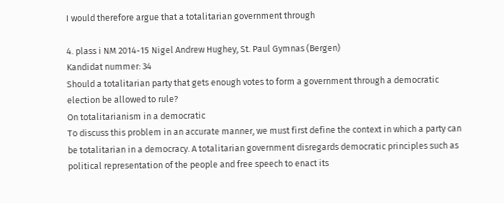I would therefore argue that a totalitarian government through

4. plass i NM 2014-15 Nigel Andrew Hughey, St. Paul Gymnas (Bergen)
Kandidat nummer: 34
Should a totalitarian party that gets enough votes to form a government through a democratic
election be allowed to rule?
On totalitarianism in a democratic
To discuss this problem in an accurate manner, we must first define the context in which a party can
be totalitarian in a democracy. A totalitarian government disregards democratic principles such as
political representation of the people and free speech to enact its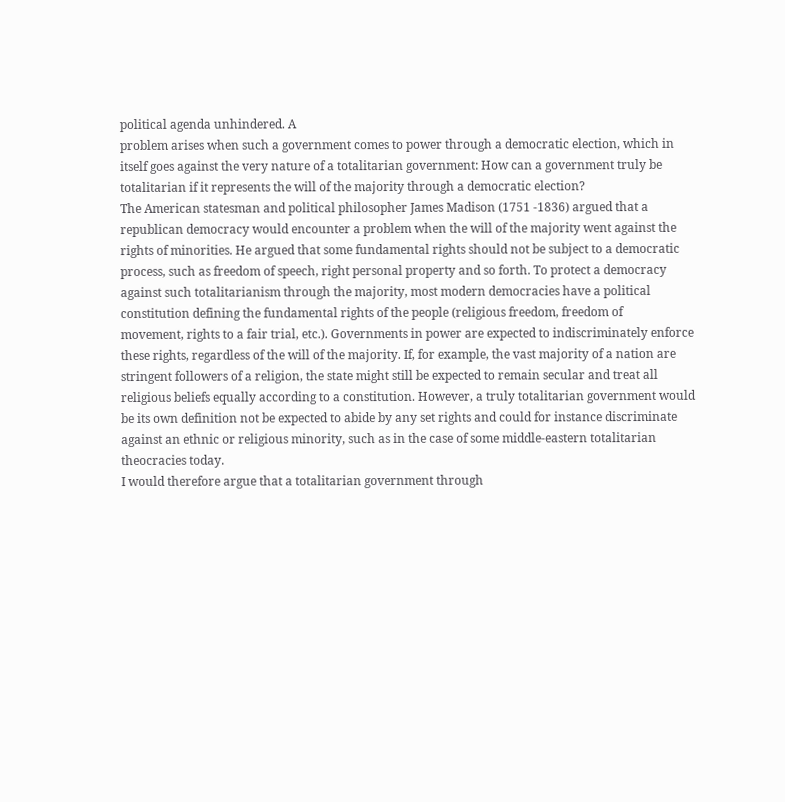political agenda unhindered. A
problem arises when such a government comes to power through a democratic election, which in
itself goes against the very nature of a totalitarian government: How can a government truly be
totalitarian if it represents the will of the majority through a democratic election?
The American statesman and political philosopher James Madison (1751 -1836) argued that a
republican democracy would encounter a problem when the will of the majority went against the
rights of minorities. He argued that some fundamental rights should not be subject to a democratic
process, such as freedom of speech, right personal property and so forth. To protect a democracy
against such totalitarianism through the majority, most modern democracies have a political
constitution defining the fundamental rights of the people (religious freedom, freedom of
movement, rights to a fair trial, etc.). Governments in power are expected to indiscriminately enforce
these rights, regardless of the will of the majority. If, for example, the vast majority of a nation are
stringent followers of a religion, the state might still be expected to remain secular and treat all
religious beliefs equally according to a constitution. However, a truly totalitarian government would
be its own definition not be expected to abide by any set rights and could for instance discriminate
against an ethnic or religious minority, such as in the case of some middle-eastern totalitarian
theocracies today.
I would therefore argue that a totalitarian government through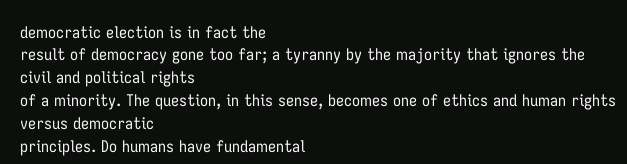democratic election is in fact the
result of democracy gone too far; a tyranny by the majority that ignores the civil and political rights
of a minority. The question, in this sense, becomes one of ethics and human rights versus democratic
principles. Do humans have fundamental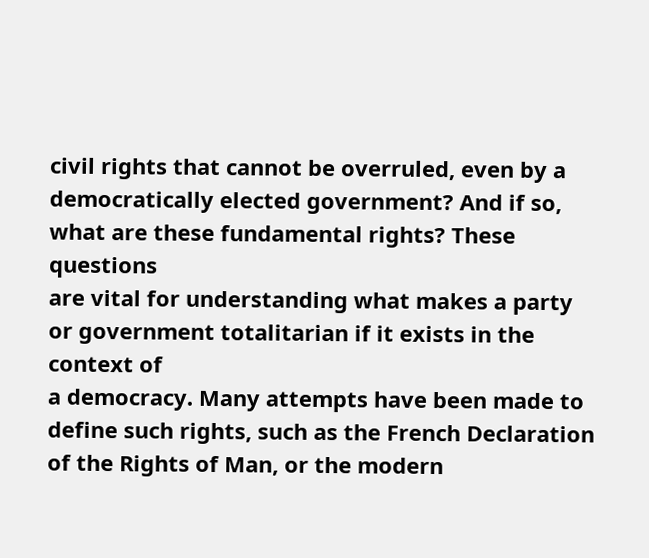civil rights that cannot be overruled, even by a
democratically elected government? And if so, what are these fundamental rights? These questions
are vital for understanding what makes a party or government totalitarian if it exists in the context of
a democracy. Many attempts have been made to define such rights, such as the French Declaration
of the Rights of Man, or the modern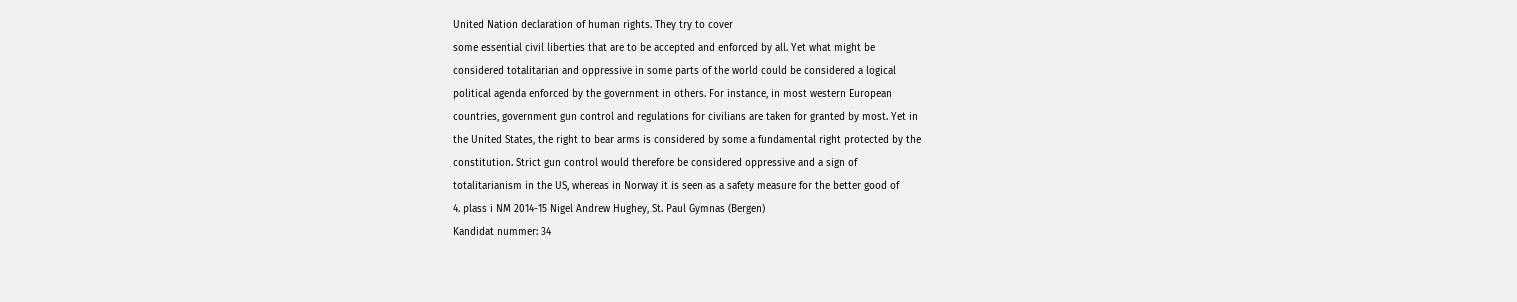United Nation declaration of human rights. They try to cover
some essential civil liberties that are to be accepted and enforced by all. Yet what might be
considered totalitarian and oppressive in some parts of the world could be considered a logical
political agenda enforced by the government in others. For instance, in most western European
countries, government gun control and regulations for civilians are taken for granted by most. Yet in
the United States, the right to bear arms is considered by some a fundamental right protected by the
constitution. Strict gun control would therefore be considered oppressive and a sign of
totalitarianism in the US, whereas in Norway it is seen as a safety measure for the better good of
4. plass i NM 2014-15 Nigel Andrew Hughey, St. Paul Gymnas (Bergen)
Kandidat nummer: 34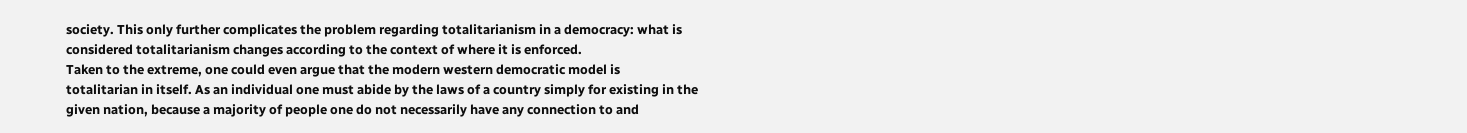society. This only further complicates the problem regarding totalitarianism in a democracy: what is
considered totalitarianism changes according to the context of where it is enforced.
Taken to the extreme, one could even argue that the modern western democratic model is
totalitarian in itself. As an individual one must abide by the laws of a country simply for existing in the
given nation, because a majority of people one do not necessarily have any connection to and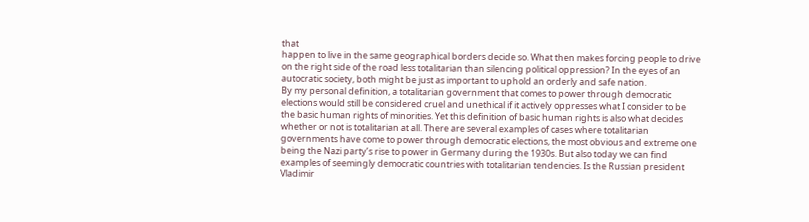that
happen to live in the same geographical borders decide so. What then makes forcing people to drive
on the right side of the road less totalitarian than silencing political oppression? In the eyes of an
autocratic society, both might be just as important to uphold an orderly and safe nation.
By my personal definition, a totalitarian government that comes to power through democratic
elections would still be considered cruel and unethical if it actively oppresses what I consider to be
the basic human rights of minorities. Yet this definition of basic human rights is also what decides
whether or not is totalitarian at all. There are several examples of cases where totalitarian
governments have come to power through democratic elections, the most obvious and extreme one
being the Nazi party’s rise to power in Germany during the 1930s. But also today we can find
examples of seemingly democratic countries with totalitarian tendencies. Is the Russian president
Vladimir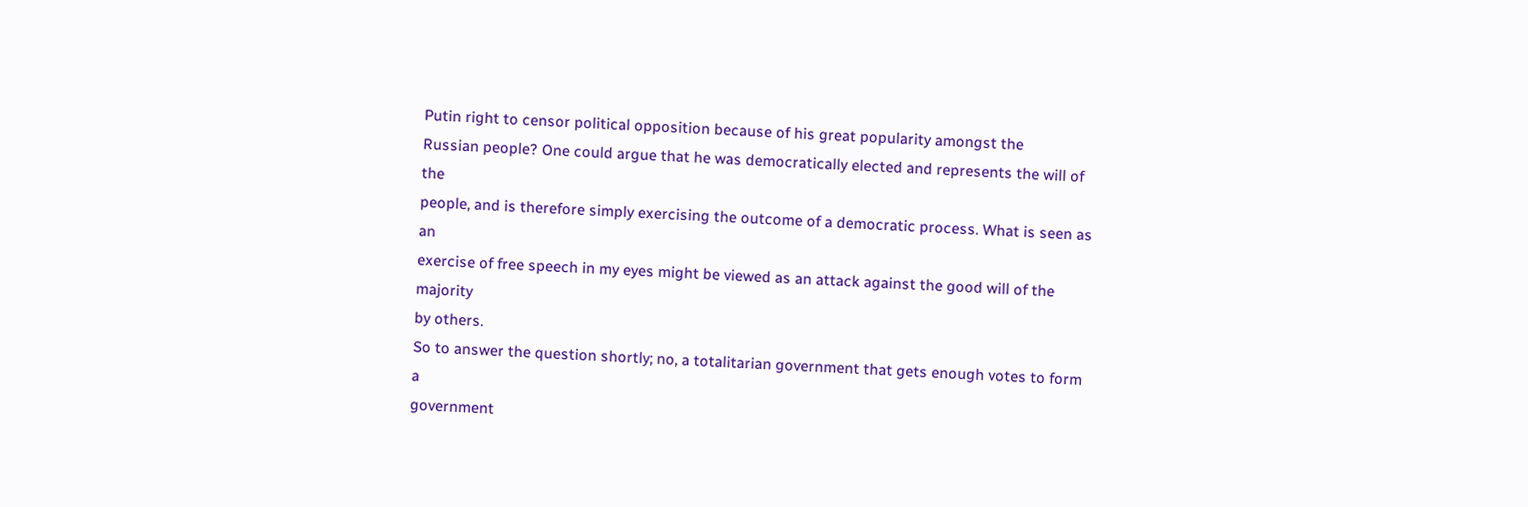Putin right to censor political opposition because of his great popularity amongst the
Russian people? One could argue that he was democratically elected and represents the will of the
people, and is therefore simply exercising the outcome of a democratic process. What is seen as an
exercise of free speech in my eyes might be viewed as an attack against the good will of the majority
by others.
So to answer the question shortly; no, a totalitarian government that gets enough votes to form a
government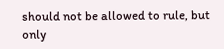should not be allowed to rule, but only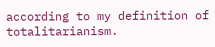according to my definition of totalitarianism.